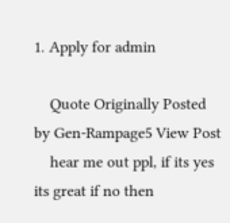1. Apply for admin

    Quote Originally Posted by Gen-Rampage5 View Post
    hear me out ppl, if its yes its great if no then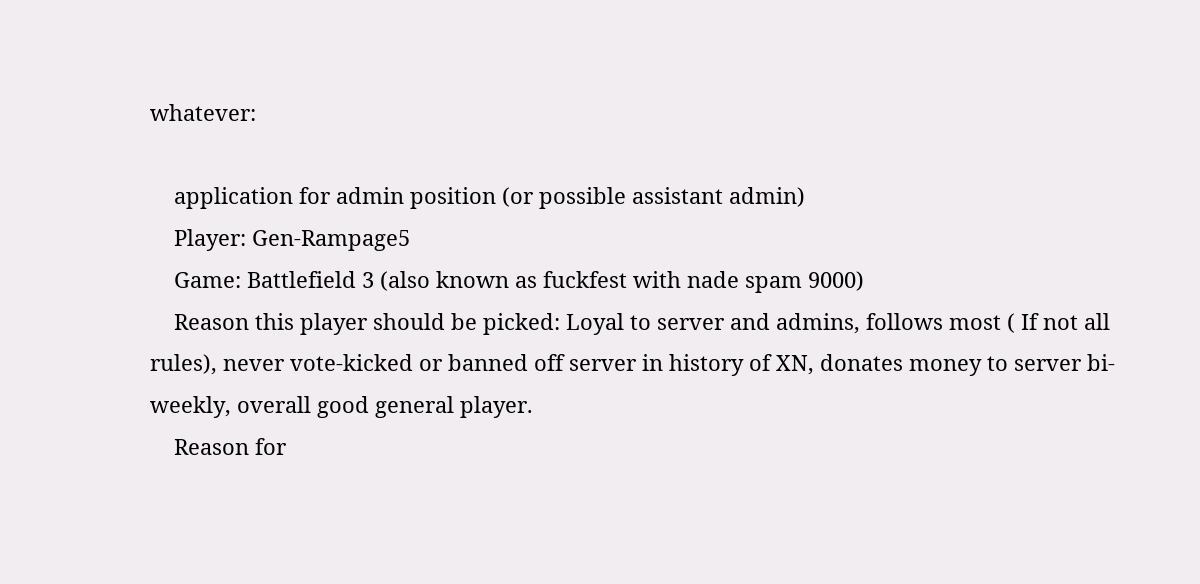whatever:

    application for admin position (or possible assistant admin)
    Player: Gen-Rampage5
    Game: Battlefield 3 (also known as fuckfest with nade spam 9000)
    Reason this player should be picked: Loyal to server and admins, follows most ( If not all rules), never vote-kicked or banned off server in history of XN, donates money to server bi-weekly, overall good general player.
    Reason for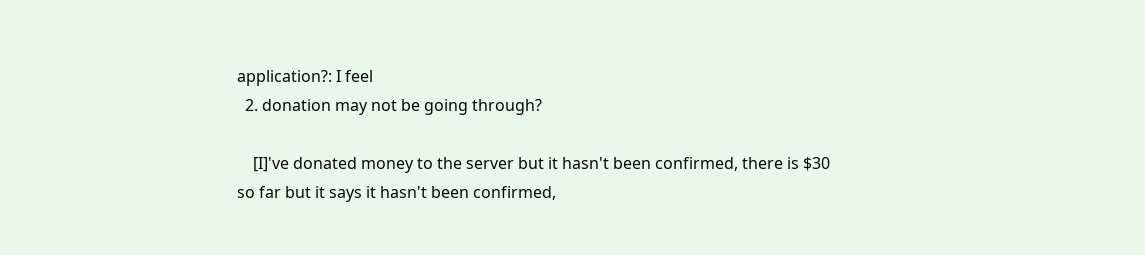application?: I feel
  2. donation may not be going through?

    [I]'ve donated money to the server but it hasn't been confirmed, there is $30 so far but it says it hasn't been confirmed,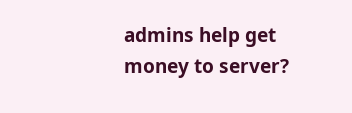admins help get money to server?